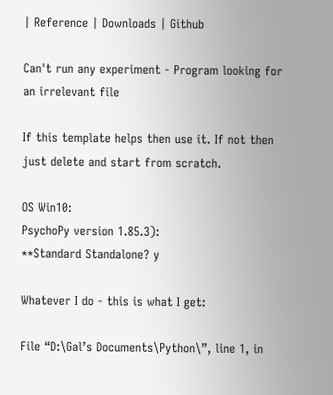| Reference | Downloads | Github

Can't run any experiment - Program looking for an irrelevant file

If this template helps then use it. If not then just delete and start from scratch.

OS Win10:
PsychoPy version 1.85.3):
**Standard Standalone? y

Whatever I do - this is what I get:

File “D:\Gal’s Documents\Python\”, line 1, in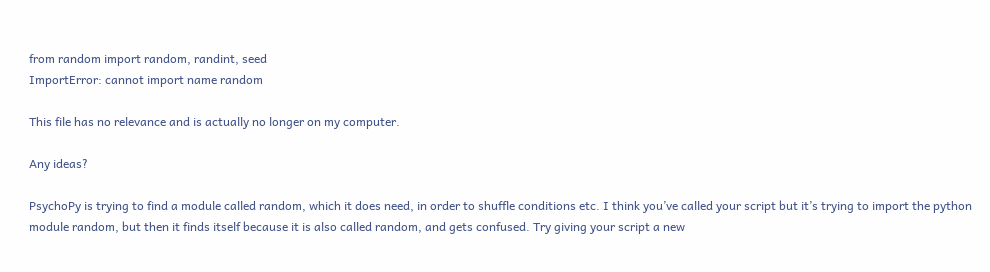from random import random, randint, seed
ImportError: cannot import name random

This file has no relevance and is actually no longer on my computer.

Any ideas?

PsychoPy is trying to find a module called random, which it does need, in order to shuffle conditions etc. I think you’ve called your script but it’s trying to import the python module random, but then it finds itself because it is also called random, and gets confused. Try giving your script a new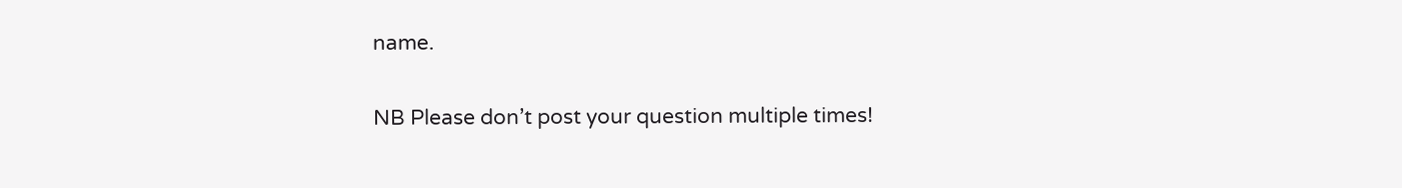name.


NB Please don’t post your question multiple times!